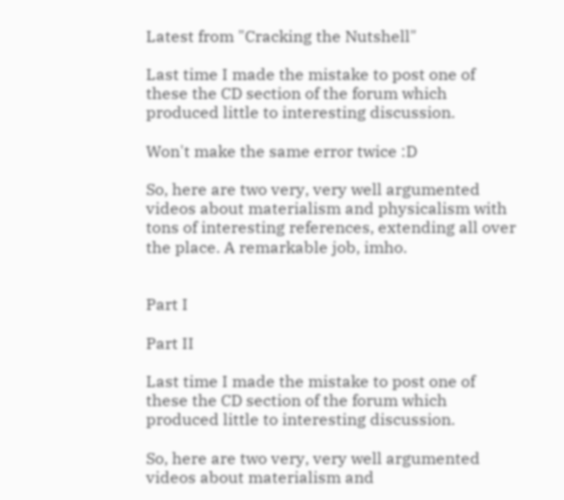Latest from "Cracking the Nutshell"

Last time I made the mistake to post one of these the CD section of the forum which produced little to interesting discussion.

Won't make the same error twice :D

So, here are two very, very well argumented videos about materialism and physicalism with tons of interesting references, extending all over the place. A remarkable job, imho.


Part I

Part II

Last time I made the mistake to post one of these the CD section of the forum which produced little to interesting discussion.

So, here are two very, very well argumented videos about materialism and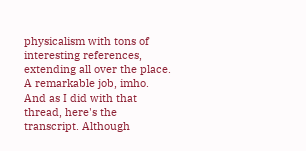physicalism with tons of interesting references, extending all over the place. A remarkable job, imho.
And as I did with that thread, here's the transcript. Although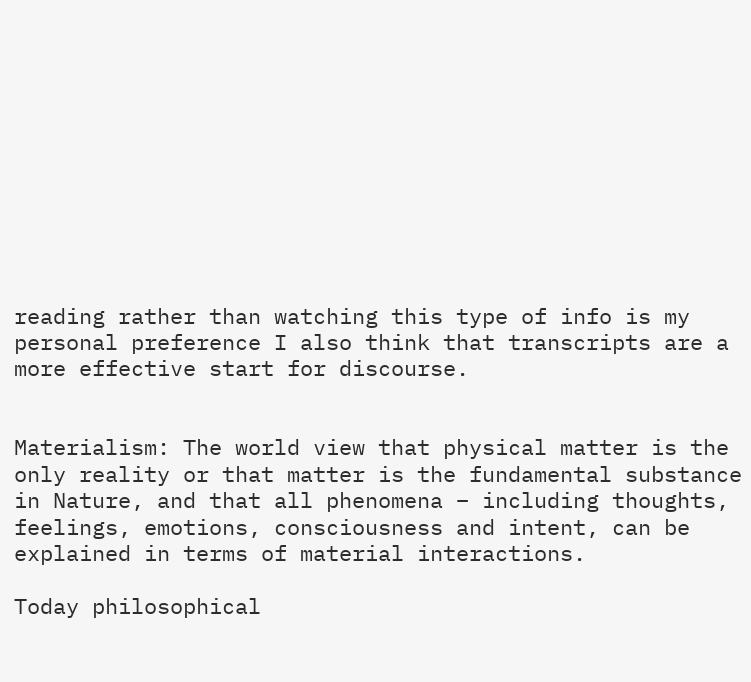reading rather than watching this type of info is my personal preference I also think that transcripts are a more effective start for discourse.


Materialism: The world view that physical matter is the only reality or that matter is the fundamental substance in Nature, and that all phenomena – including thoughts, feelings, emotions, consciousness and intent, can be explained in terms of material interactions.

Today philosophical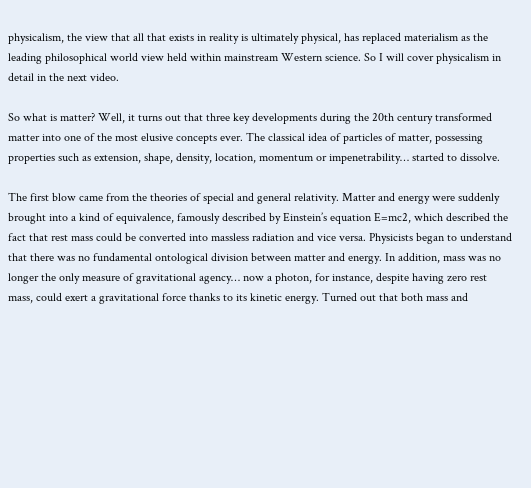physicalism, the view that all that exists in reality is ultimately physical, has replaced materialism as the leading philosophical world view held within mainstream Western science. So I will cover physicalism in detail in the next video.

So what is matter? Well, it turns out that three key developments during the 20th century transformed matter into one of the most elusive concepts ever. The classical idea of particles of matter, possessing properties such as extension, shape, density, location, momentum or impenetrability… started to dissolve.

The first blow came from the theories of special and general relativity. Matter and energy were suddenly brought into a kind of equivalence, famously described by Einstein’s equation E=mc2, which described the fact that rest mass could be converted into massless radiation and vice versa. Physicists began to understand that there was no fundamental ontological division between matter and energy. In addition, mass was no longer the only measure of gravitational agency… now a photon, for instance, despite having zero rest mass, could exert a gravitational force thanks to its kinetic energy. Turned out that both mass and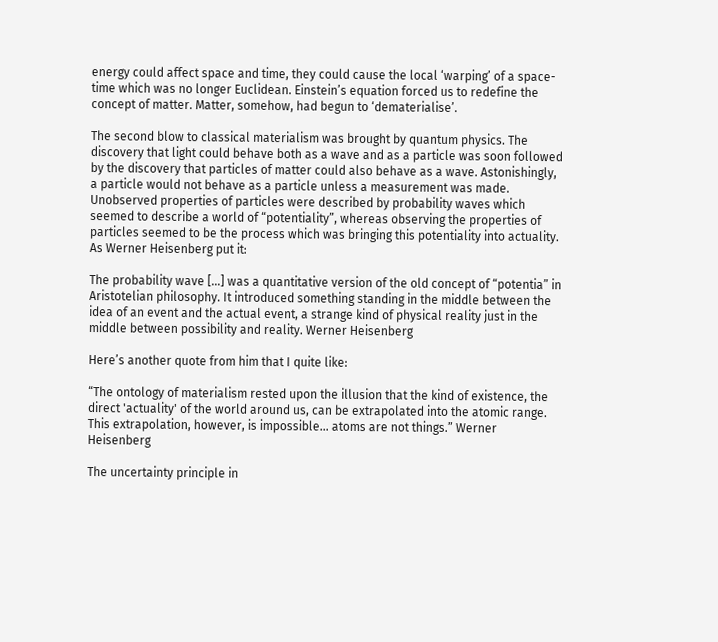energy could affect space and time, they could cause the local ‘warping’ of a space-time which was no longer Euclidean. Einstein’s equation forced us to redefine the concept of matter. Matter, somehow, had begun to ‘dematerialise’.

The second blow to classical materialism was brought by quantum physics. The discovery that light could behave both as a wave and as a particle was soon followed by the discovery that particles of matter could also behave as a wave. Astonishingly, a particle would not behave as a particle unless a measurement was made. Unobserved properties of particles were described by probability waves which seemed to describe a world of “potentiality”, whereas observing the properties of particles seemed to be the process which was bringing this potentiality into actuality. As Werner Heisenberg put it:

The probability wave […] was a quantitative version of the old concept of “potentia” in Aristotelian philosophy. It introduced something standing in the middle between the idea of an event and the actual event, a strange kind of physical reality just in the middle between possibility and reality. Werner Heisenberg

Here’s another quote from him that I quite like:

“The ontology of materialism rested upon the illusion that the kind of existence, the direct 'actuality' of the world around us, can be extrapolated into the atomic range. This extrapolation, however, is impossible… atoms are not things.” Werner Heisenberg

The uncertainty principle in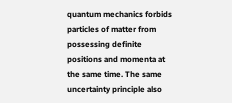quantum mechanics forbids particles of matter from possessing definite positions and momenta at the same time. The same uncertainty principle also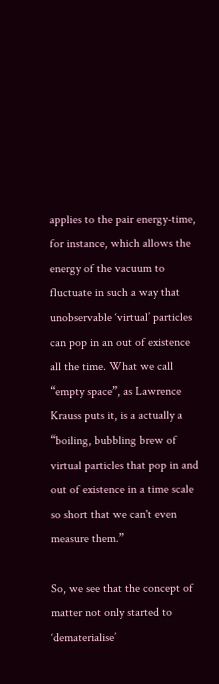applies to the pair energy-time, for instance, which allows the energy of the vacuum to fluctuate in such a way that unobservable ‘virtual’ particles can pop in an out of existence all the time. What we call “empty space”, as Lawrence Krauss puts it, is a actually a “boiling, bubbling brew of virtual particles that pop in and out of existence in a time scale so short that we can't even measure them.”

So, we see that the concept of matter not only started to ‘dematerialise’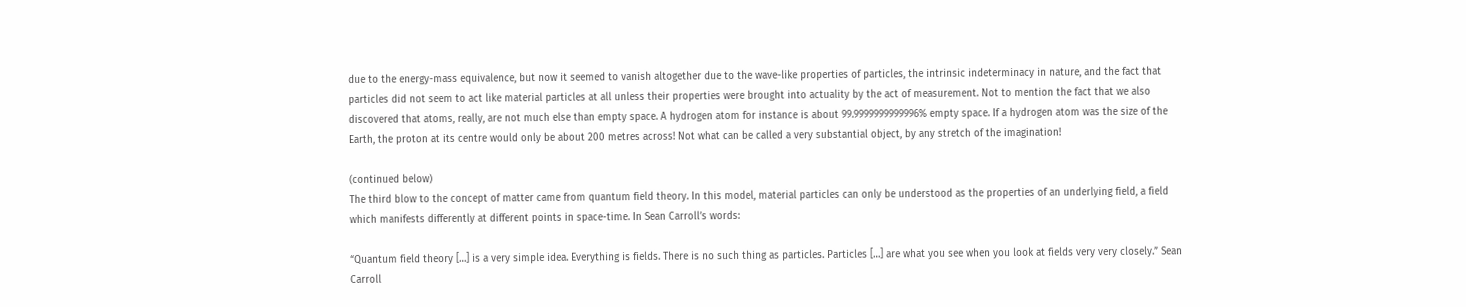due to the energy-mass equivalence, but now it seemed to vanish altogether due to the wave-like properties of particles, the intrinsic indeterminacy in nature, and the fact that particles did not seem to act like material particles at all unless their properties were brought into actuality by the act of measurement. Not to mention the fact that we also discovered that atoms, really, are not much else than empty space. A hydrogen atom for instance is about 99.9999999999996% empty space. If a hydrogen atom was the size of the Earth, the proton at its centre would only be about 200 metres across! Not what can be called a very substantial object, by any stretch of the imagination!

(continued below)
The third blow to the concept of matter came from quantum field theory. In this model, material particles can only be understood as the properties of an underlying field, a field which manifests differently at different points in space-time. In Sean Carroll’s words:

“Quantum field theory […] is a very simple idea. Everything is fields. There is no such thing as particles. Particles […] are what you see when you look at fields very very closely.” Sean Carroll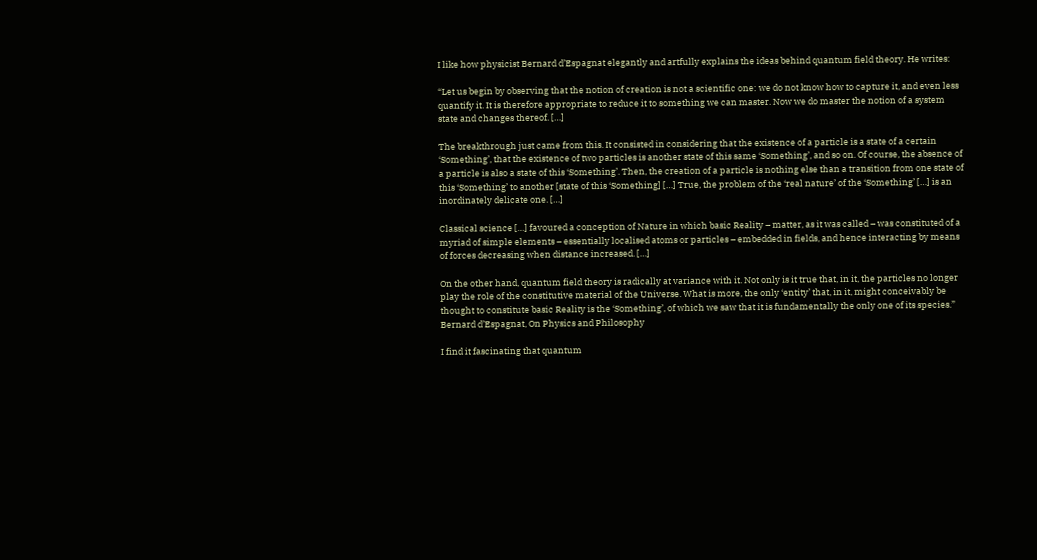I like how physicist Bernard d’Espagnat elegantly and artfully explains the ideas behind quantum field theory. He writes:

“Let us begin by observing that the notion of creation is not a scientific one: we do not know how to capture it, and even less quantify it. It is therefore appropriate to reduce it to something we can master. Now we do master the notion of a system state and changes thereof. […]

The breakthrough just came from this. It consisted in considering that the existence of a particle is a state of a certain ‘Something’, that the existence of two particles is another state of this same ‘Something’, and so on. Of course, the absence of a particle is also a state of this ‘Something’. Then, the creation of a particle is nothing else than a transition from one state of this ‘Something’ to another [state of this ‘Something] […] True, the problem of the ‘real nature’ of the ‘Something’ […] is an inordinately delicate one. […]

Classical science […] favoured a conception of Nature in which basic Reality – matter, as it was called – was constituted of a myriad of simple elements – essentially localised atoms or particles – embedded in fields, and hence interacting by means of forces decreasing when distance increased. […]

On the other hand, quantum field theory is radically at variance with it. Not only is it true that, in it, the particles no longer play the role of the constitutive material of the Universe. What is more, the only ‘entity’ that, in it, might conceivably be thought to constitute basic Reality is the ‘Something’, of which we saw that it is fundamentally the only one of its species.” Bernard d’Espagnat, On Physics and Philosophy

I find it fascinating that quantum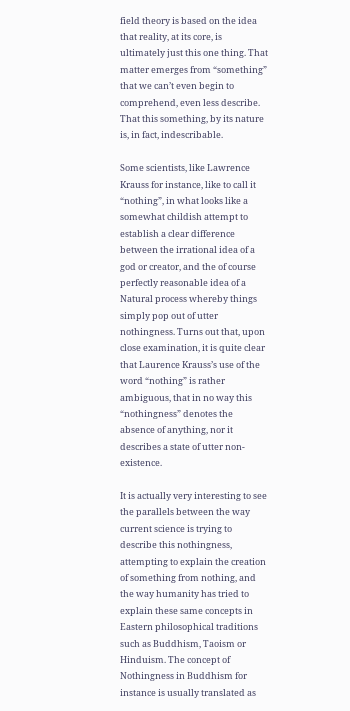field theory is based on the idea that reality, at its core, is ultimately just this one thing. That matter emerges from “something” that we can’t even begin to comprehend, even less describe. That this something, by its nature is, in fact, indescribable.

Some scientists, like Lawrence Krauss for instance, like to call it “nothing”, in what looks like a somewhat childish attempt to establish a clear difference between the irrational idea of a god or creator, and the of course perfectly reasonable idea of a Natural process whereby things simply pop out of utter nothingness. Turns out that, upon close examination, it is quite clear that Laurence Krauss’s use of the word “nothing” is rather ambiguous, that in no way this “nothingness” denotes the absence of anything, nor it describes a state of utter non-existence.

It is actually very interesting to see the parallels between the way current science is trying to describe this nothingness, attempting to explain the creation of something from nothing, and the way humanity has tried to explain these same concepts in Eastern philosophical traditions such as Buddhism, Taoism or Hinduism. The concept of Nothingness in Buddhism for instance is usually translated as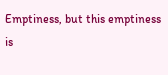Emptiness, but this emptiness is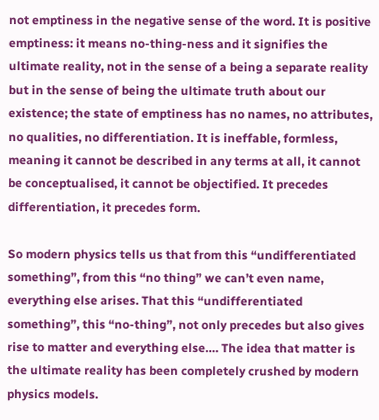not emptiness in the negative sense of the word. It is positive emptiness: it means no-thing-ness and it signifies the ultimate reality, not in the sense of a being a separate reality but in the sense of being the ultimate truth about our existence; the state of emptiness has no names, no attributes, no qualities, no differentiation. It is ineffable, formless, meaning it cannot be described in any terms at all, it cannot be conceptualised, it cannot be objectified. It precedes differentiation, it precedes form.

So modern physics tells us that from this “undifferentiated something”, from this “no thing” we can’t even name, everything else arises. That this “undifferentiated something”, this “no-thing”, not only precedes but also gives rise to matter and everything else…. The idea that matter is the ultimate reality has been completely crushed by modern physics models.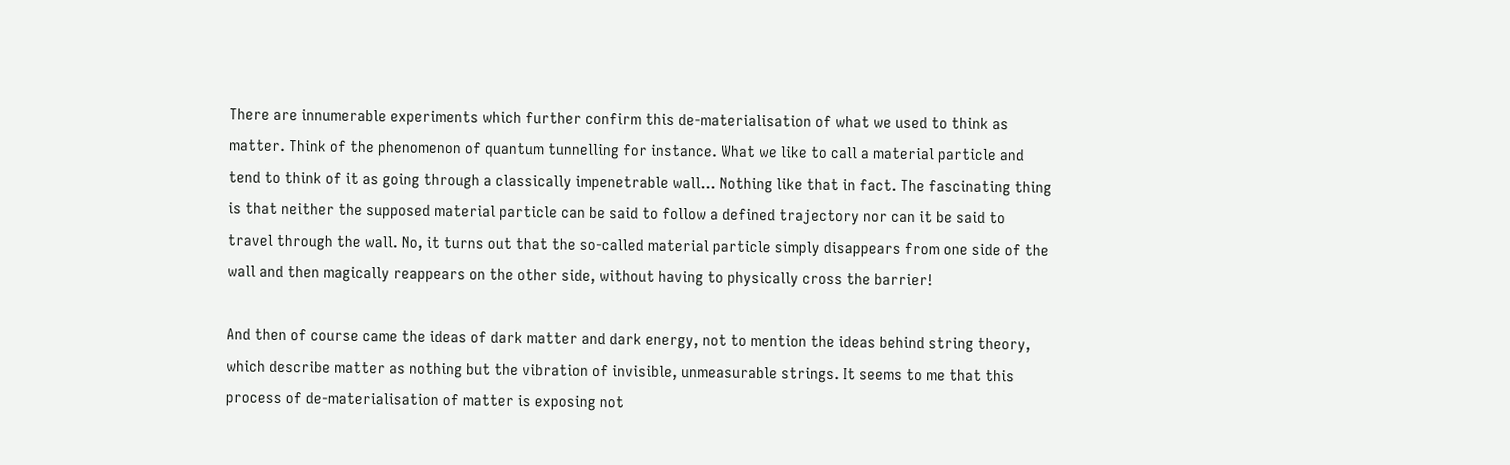There are innumerable experiments which further confirm this de-materialisation of what we used to think as matter. Think of the phenomenon of quantum tunnelling for instance. What we like to call a material particle and tend to think of it as going through a classically impenetrable wall… Nothing like that in fact. The fascinating thing is that neither the supposed material particle can be said to follow a defined trajectory nor can it be said to travel through the wall. No, it turns out that the so-called material particle simply disappears from one side of the wall and then magically reappears on the other side, without having to physically cross the barrier!

And then of course came the ideas of dark matter and dark energy, not to mention the ideas behind string theory, which describe matter as nothing but the vibration of invisible, unmeasurable strings. It seems to me that this process of de-materialisation of matter is exposing not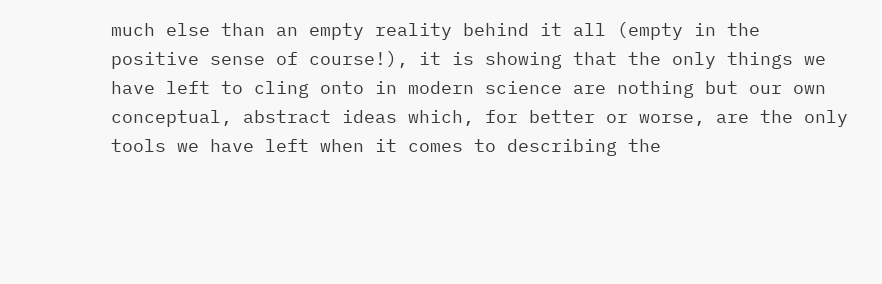much else than an empty reality behind it all (empty in the positive sense of course!), it is showing that the only things we have left to cling onto in modern science are nothing but our own conceptual, abstract ideas which, for better or worse, are the only tools we have left when it comes to describing the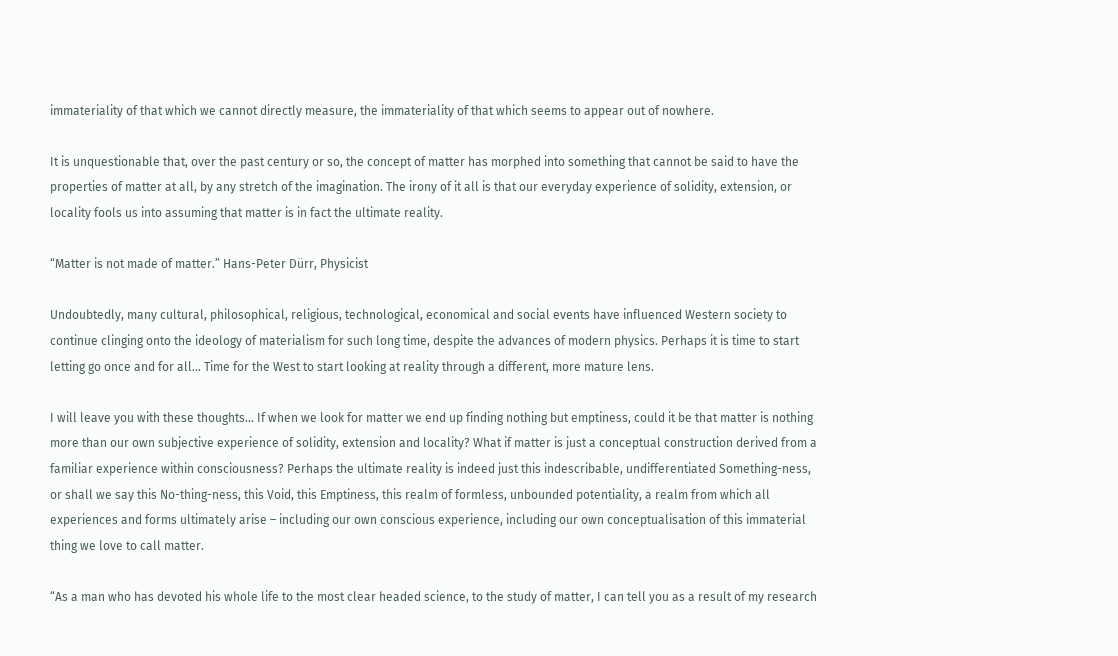immateriality of that which we cannot directly measure, the immateriality of that which seems to appear out of nowhere.

It is unquestionable that, over the past century or so, the concept of matter has morphed into something that cannot be said to have the properties of matter at all, by any stretch of the imagination. The irony of it all is that our everyday experience of solidity, extension, or locality fools us into assuming that matter is in fact the ultimate reality.

“Matter is not made of matter.” Hans-Peter Dürr, Physicist

Undoubtedly, many cultural, philosophical, religious, technological, economical and social events have influenced Western society to continue clinging onto the ideology of materialism for such long time, despite the advances of modern physics. Perhaps it is time to start letting go once and for all… Time for the West to start looking at reality through a different, more mature lens.

I will leave you with these thoughts… If when we look for matter we end up finding nothing but emptiness, could it be that matter is nothing more than our own subjective experience of solidity, extension and locality? What if matter is just a conceptual construction derived from a familiar experience within consciousness? Perhaps the ultimate reality is indeed just this indescribable, undifferentiated Something-ness, or shall we say this No-thing-ness, this Void, this Emptiness, this realm of formless, unbounded potentiality, a realm from which all experiences and forms ultimately arise – including our own conscious experience, including our own conceptualisation of this immaterial thing we love to call matter.

“As a man who has devoted his whole life to the most clear headed science, to the study of matter, I can tell you as a result of my research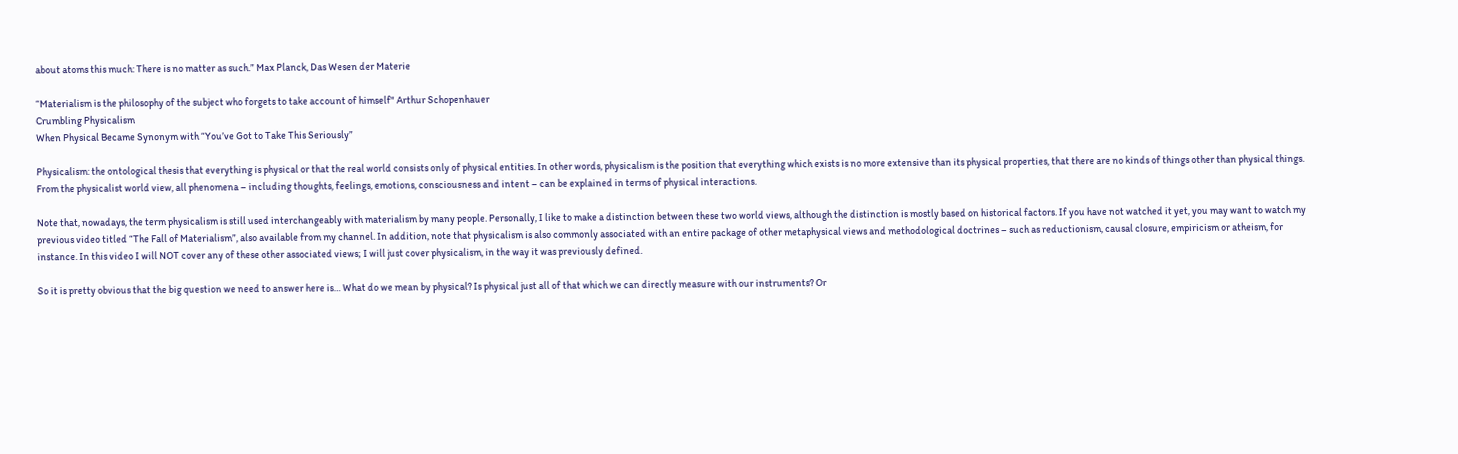about atoms this much: There is no matter as such.” Max Planck, Das Wesen der Materie

“Materialism is the philosophy of the subject who forgets to take account of himself" Arthur Schopenhauer
Crumbling Physicalism
When Physical Became Synonym with “You’ve Got to Take This Seriously”

Physicalism: the ontological thesis that everything is physical or that the real world consists only of physical entities. In other words, physicalism is the position that everything which exists is no more extensive than its physical properties, that there are no kinds of things other than physical things. From the physicalist world view, all phenomena – including thoughts, feelings, emotions, consciousness and intent – can be explained in terms of physical interactions.

Note that, nowadays, the term physicalism is still used interchangeably with materialism by many people. Personally, I like to make a distinction between these two world views, although the distinction is mostly based on historical factors. If you have not watched it yet, you may want to watch my previous video titled “The Fall of Materialism”, also available from my channel. In addition, note that physicalism is also commonly associated with an entire package of other metaphysical views and methodological doctrines – such as reductionism, causal closure, empiricism or atheism, for instance. In this video I will NOT cover any of these other associated views; I will just cover physicalism, in the way it was previously defined.

So it is pretty obvious that the big question we need to answer here is… What do we mean by physical? Is physical just all of that which we can directly measure with our instruments? Or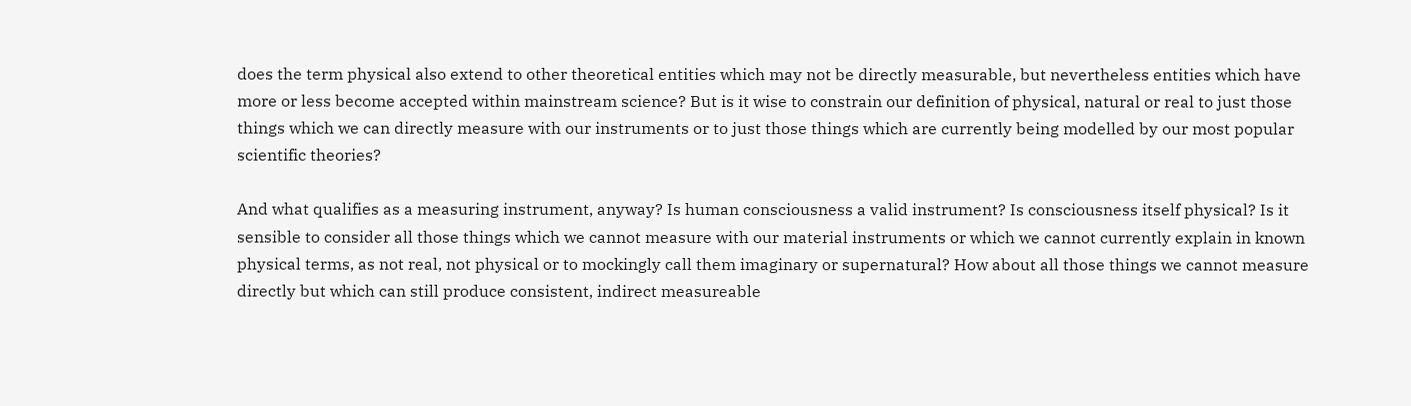does the term physical also extend to other theoretical entities which may not be directly measurable, but nevertheless entities which have more or less become accepted within mainstream science? But is it wise to constrain our definition of physical, natural or real to just those things which we can directly measure with our instruments or to just those things which are currently being modelled by our most popular scientific theories?

And what qualifies as a measuring instrument, anyway? Is human consciousness a valid instrument? Is consciousness itself physical? Is it sensible to consider all those things which we cannot measure with our material instruments or which we cannot currently explain in known physical terms, as not real, not physical or to mockingly call them imaginary or supernatural? How about all those things we cannot measure directly but which can still produce consistent, indirect measureable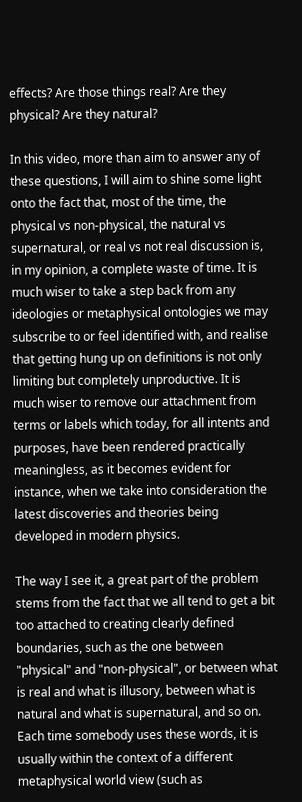effects? Are those things real? Are they physical? Are they natural?

In this video, more than aim to answer any of these questions, I will aim to shine some light onto the fact that, most of the time, the physical vs non-physical, the natural vs supernatural, or real vs not real discussion is, in my opinion, a complete waste of time. It is much wiser to take a step back from any ideologies or metaphysical ontologies we may subscribe to or feel identified with, and realise that getting hung up on definitions is not only limiting but completely unproductive. It is much wiser to remove our attachment from terms or labels which today, for all intents and purposes, have been rendered practically meaningless, as it becomes evident for instance, when we take into consideration the latest discoveries and theories being developed in modern physics.

The way I see it, a great part of the problem stems from the fact that we all tend to get a bit too attached to creating clearly defined boundaries, such as the one between "physical" and "non-physical", or between what is real and what is illusory, between what is natural and what is supernatural, and so on. Each time somebody uses these words, it is usually within the context of a different metaphysical world view (such as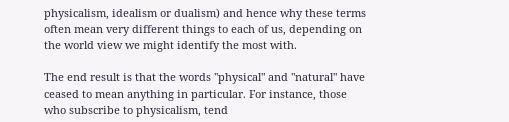physicalism, idealism or dualism) and hence why these terms often mean very different things to each of us, depending on the world view we might identify the most with.

The end result is that the words "physical" and "natural" have ceased to mean anything in particular. For instance, those who subscribe to physicalism, tend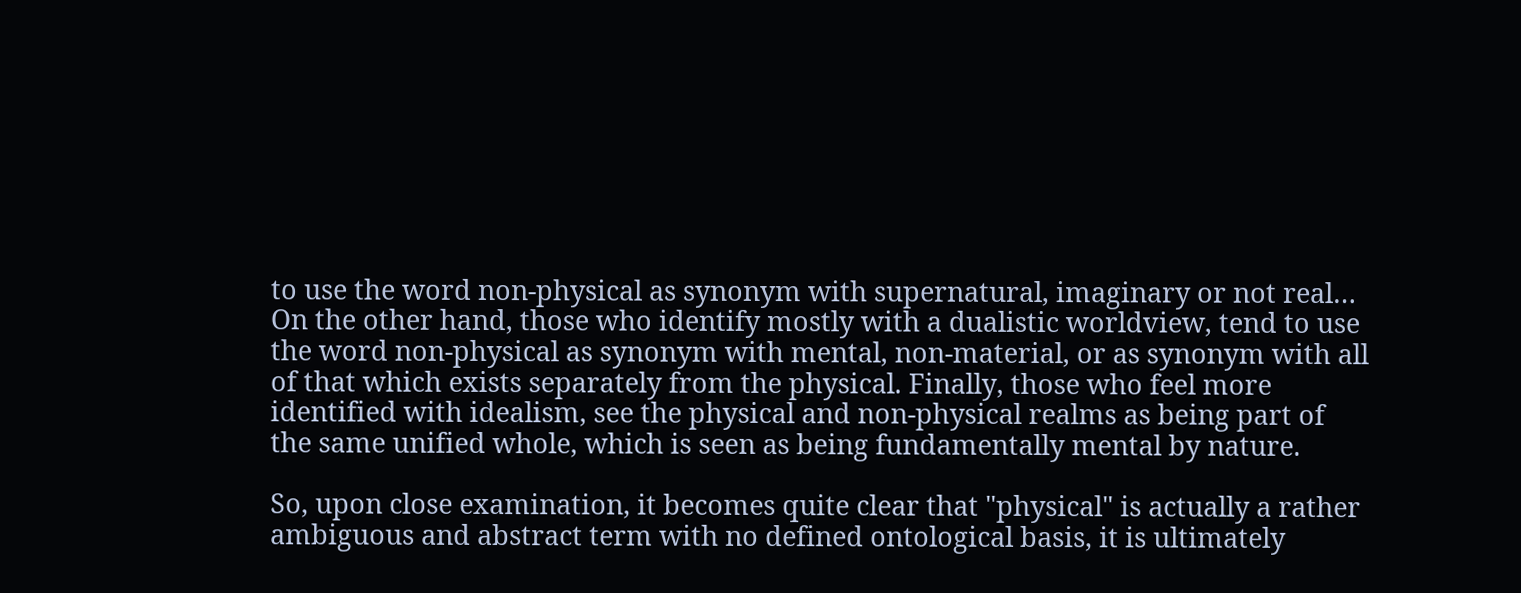to use the word non-physical as synonym with supernatural, imaginary or not real… On the other hand, those who identify mostly with a dualistic worldview, tend to use the word non-physical as synonym with mental, non-material, or as synonym with all of that which exists separately from the physical. Finally, those who feel more identified with idealism, see the physical and non-physical realms as being part of the same unified whole, which is seen as being fundamentally mental by nature.

So, upon close examination, it becomes quite clear that "physical" is actually a rather ambiguous and abstract term with no defined ontological basis, it is ultimately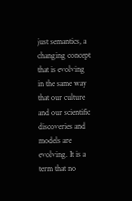just semantics, a changing concept that is evolving in the same way that our culture and our scientific discoveries and models are evolving. It is a term that no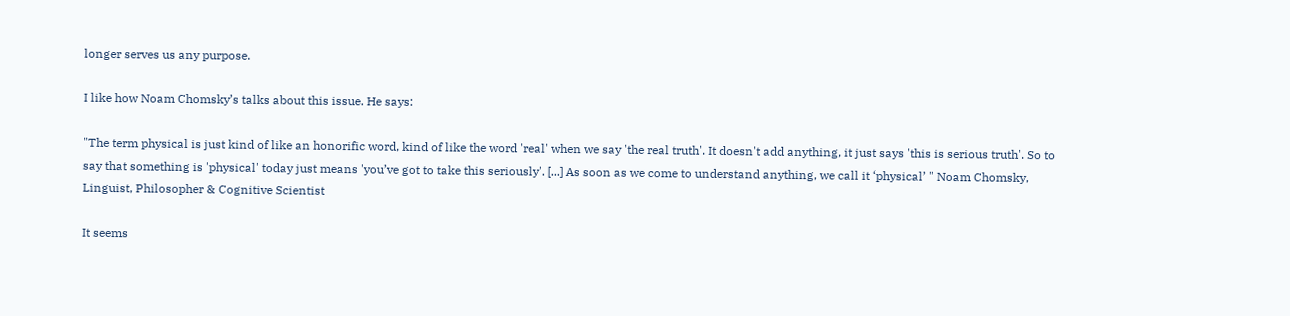longer serves us any purpose.

I like how Noam Chomsky’s talks about this issue. He says:

"The term physical is just kind of like an honorific word, kind of like the word 'real' when we say 'the real truth'. It doesn't add anything, it just says 'this is serious truth'. So to say that something is 'physical' today just means 'you’ve got to take this seriously'. [...] As soon as we come to understand anything, we call it ‘physical’ " Noam Chomsky, Linguist, Philosopher & Cognitive Scientist

It seems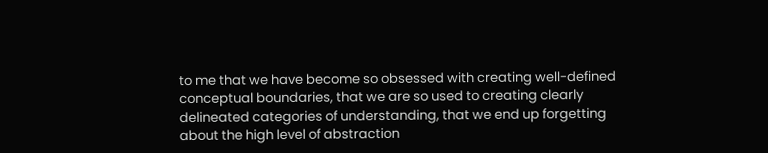to me that we have become so obsessed with creating well-defined conceptual boundaries, that we are so used to creating clearly delineated categories of understanding, that we end up forgetting about the high level of abstraction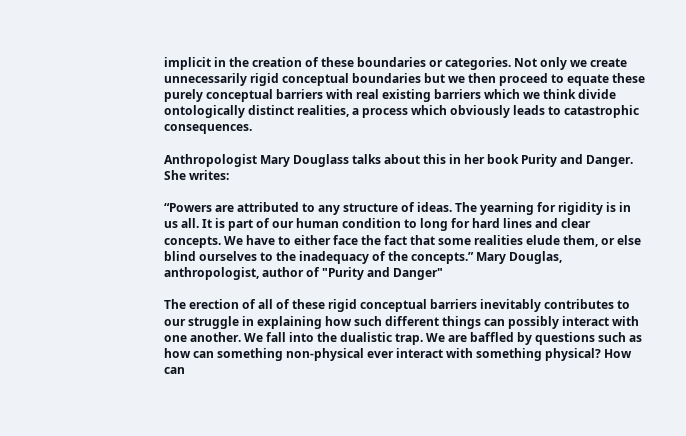implicit in the creation of these boundaries or categories. Not only we create unnecessarily rigid conceptual boundaries but we then proceed to equate these purely conceptual barriers with real existing barriers which we think divide ontologically distinct realities, a process which obviously leads to catastrophic consequences.

Anthropologist Mary Douglass talks about this in her book Purity and Danger. She writes:

“Powers are attributed to any structure of ideas. The yearning for rigidity is in us all. It is part of our human condition to long for hard lines and clear concepts. We have to either face the fact that some realities elude them, or else blind ourselves to the inadequacy of the concepts.” Mary Douglas, anthropologist, author of "Purity and Danger"

The erection of all of these rigid conceptual barriers inevitably contributes to our struggle in explaining how such different things can possibly interact with one another. We fall into the dualistic trap. We are baffled by questions such as how can something non-physical ever interact with something physical? How can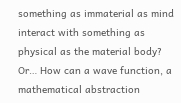something as immaterial as mind interact with something as physical as the material body? Or… How can a wave function, a mathematical abstraction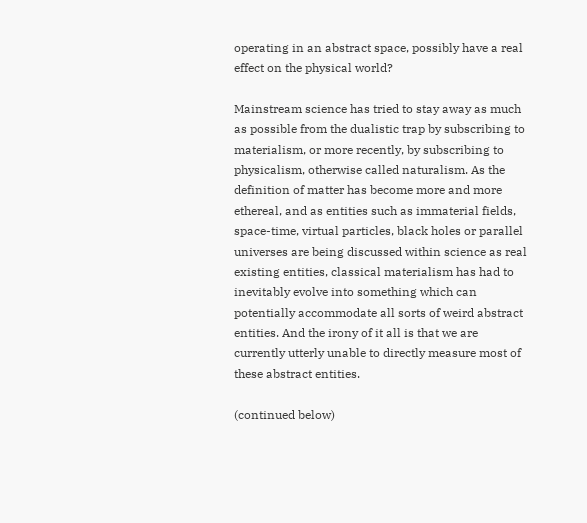operating in an abstract space, possibly have a real effect on the physical world?

Mainstream science has tried to stay away as much as possible from the dualistic trap by subscribing to materialism, or more recently, by subscribing to physicalism, otherwise called naturalism. As the definition of matter has become more and more ethereal, and as entities such as immaterial fields, space-time, virtual particles, black holes or parallel universes are being discussed within science as real existing entities, classical materialism has had to inevitably evolve into something which can potentially accommodate all sorts of weird abstract entities. And the irony of it all is that we are currently utterly unable to directly measure most of these abstract entities.

(continued below)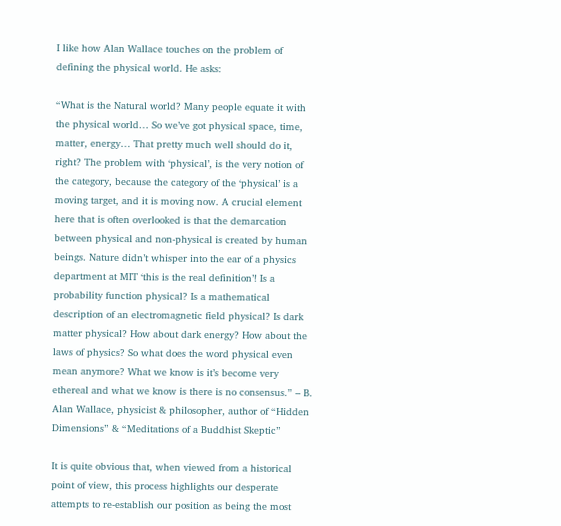I like how Alan Wallace touches on the problem of defining the physical world. He asks:

“What is the Natural world? Many people equate it with the physical world… So we’ve got physical space, time, matter, energy… That pretty much well should do it, right? The problem with ‘physical’, is the very notion of the category, because the category of the ‘physical’ is a moving target, and it is moving now. A crucial element here that is often overlooked is that the demarcation between physical and non-physical is created by human beings. Nature didn’t whisper into the ear of a physics department at MIT ‘this is the real definition’! Is a probability function physical? Is a mathematical description of an electromagnetic field physical? Is dark matter physical? How about dark energy? How about the laws of physics? So what does the word physical even mean anymore? What we know is it’s become very ethereal and what we know is there is no consensus.” – B. Alan Wallace, physicist & philosopher, author of “Hidden Dimensions” & “Meditations of a Buddhist Skeptic”

It is quite obvious that, when viewed from a historical point of view, this process highlights our desperate attempts to re-establish our position as being the most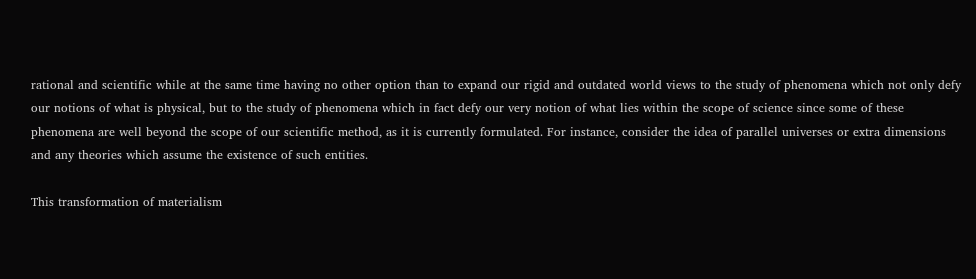rational and scientific while at the same time having no other option than to expand our rigid and outdated world views to the study of phenomena which not only defy our notions of what is physical, but to the study of phenomena which in fact defy our very notion of what lies within the scope of science since some of these phenomena are well beyond the scope of our scientific method, as it is currently formulated. For instance, consider the idea of parallel universes or extra dimensions and any theories which assume the existence of such entities.

This transformation of materialism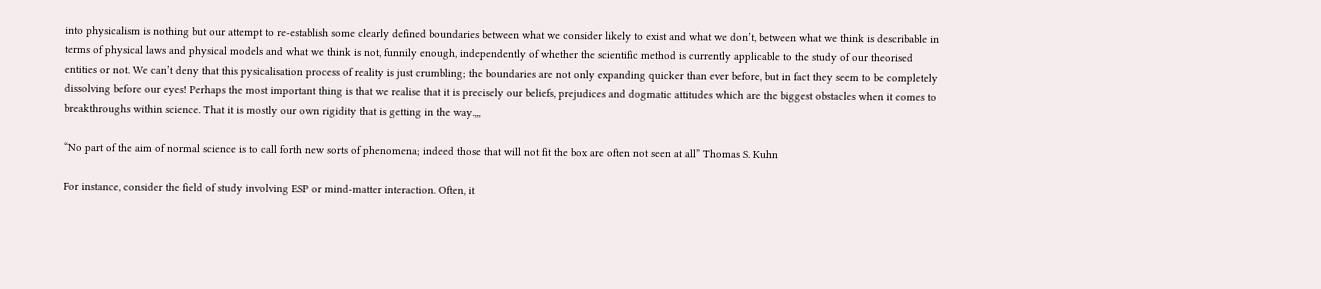into physicalism is nothing but our attempt to re-establish some clearly defined boundaries between what we consider likely to exist and what we don’t, between what we think is describable in terms of physical laws and physical models and what we think is not, funnily enough, independently of whether the scientific method is currently applicable to the study of our theorised entities or not. We can’t deny that this pysicalisation process of reality is just crumbling; the boundaries are not only expanding quicker than ever before, but in fact they seem to be completely dissolving before our eyes! Perhaps the most important thing is that we realise that it is precisely our beliefs, prejudices and dogmatic attitudes which are the biggest obstacles when it comes to breakthroughs within science. That it is mostly our own rigidity that is getting in the way.,,,

“No part of the aim of normal science is to call forth new sorts of phenomena; indeed those that will not fit the box are often not seen at all” Thomas S. Kuhn

For instance, consider the field of study involving ESP or mind-matter interaction. Often, it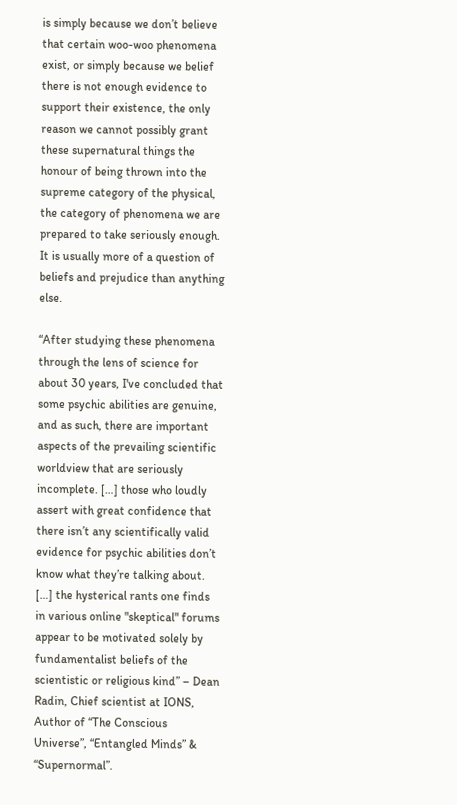is simply because we don’t believe that certain woo-woo phenomena exist, or simply because we belief there is not enough evidence to support their existence, the only reason we cannot possibly grant these supernatural things the honour of being thrown into the supreme category of the physical, the category of phenomena we are prepared to take seriously enough. It is usually more of a question of beliefs and prejudice than anything else.

“After studying these phenomena through the lens of science for about 30 years, I've concluded that some psychic abilities are genuine, and as such, there are important aspects of the prevailing scientific worldview that are seriously incomplete. […] those who loudly assert with great confidence that there isn’t any scientifically valid evidence for psychic abilities don’t know what they’re talking about. […] the hysterical rants one finds in various online "skeptical" forums appear to be motivated solely by fundamentalist beliefs of the scientistic or religious kind” – Dean Radin, Chief scientist at IONS, Author of “The Conscious Universe”, “Entangled Minds” & “Supernormal”.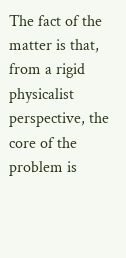The fact of the matter is that, from a rigid physicalist perspective, the core of the problem is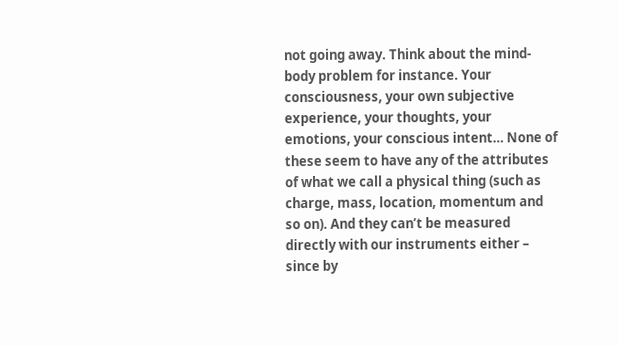not going away. Think about the mind-body problem for instance. Your consciousness, your own subjective experience, your thoughts, your emotions, your conscious intent… None of these seem to have any of the attributes of what we call a physical thing (such as charge, mass, location, momentum and so on). And they can’t be measured directly with our instruments either – since by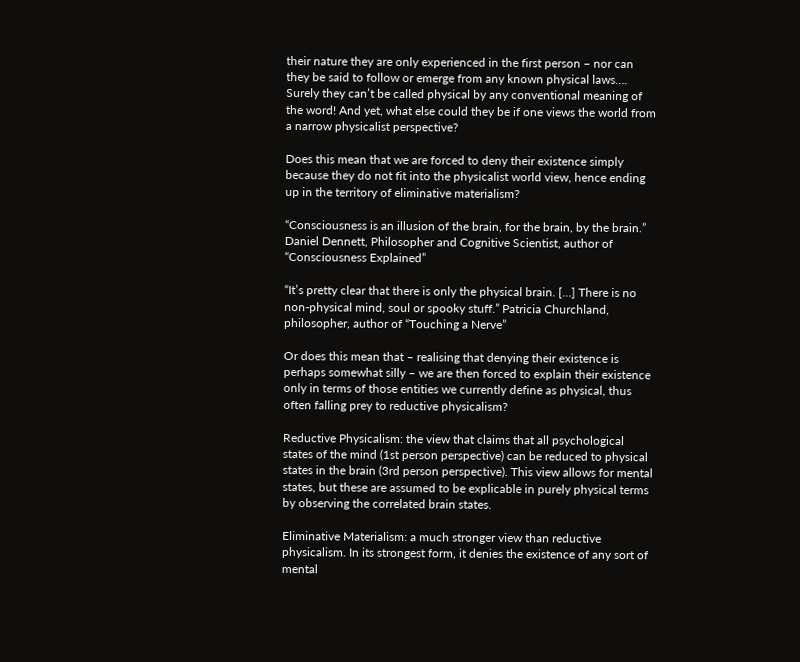their nature they are only experienced in the first person – nor can they be said to follow or emerge from any known physical laws…. Surely they can’t be called physical by any conventional meaning of the word! And yet, what else could they be if one views the world from a narrow physicalist perspective?

Does this mean that we are forced to deny their existence simply because they do not fit into the physicalist world view, hence ending up in the territory of eliminative materialism?

“Consciousness is an illusion of the brain, for the brain, by the brain.” Daniel Dennett, Philosopher and Cognitive Scientist, author of “Consciousness Explained”

“It’s pretty clear that there is only the physical brain. […] There is no non-physical mind, soul or spooky stuff.” Patricia Churchland, philosopher, author of “Touching a Nerve”

Or does this mean that – realising that denying their existence is perhaps somewhat silly – we are then forced to explain their existence only in terms of those entities we currently define as physical, thus often falling prey to reductive physicalism?

Reductive Physicalism: the view that claims that all psychological states of the mind (1st person perspective) can be reduced to physical states in the brain (3rd person perspective). This view allows for mental states, but these are assumed to be explicable in purely physical terms by observing the correlated brain states.

Eliminative Materialism: a much stronger view than reductive physicalism. In its strongest form, it denies the existence of any sort of mental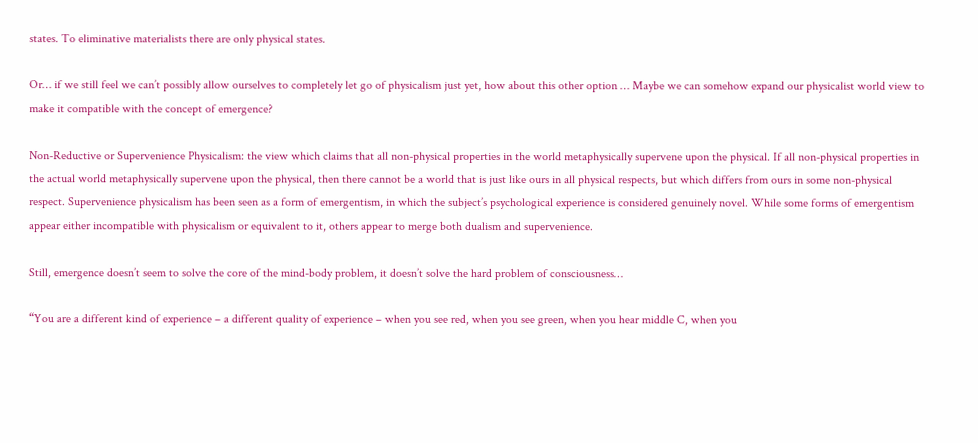states. To eliminative materialists there are only physical states.

Or… if we still feel we can’t possibly allow ourselves to completely let go of physicalism just yet, how about this other option … Maybe we can somehow expand our physicalist world view to make it compatible with the concept of emergence?

Non-Reductive or Supervenience Physicalism: the view which claims that all non-physical properties in the world metaphysically supervene upon the physical. If all non-physical properties in the actual world metaphysically supervene upon the physical, then there cannot be a world that is just like ours in all physical respects, but which differs from ours in some non-physical respect. Supervenience physicalism has been seen as a form of emergentism, in which the subject’s psychological experience is considered genuinely novel. While some forms of emergentism appear either incompatible with physicalism or equivalent to it, others appear to merge both dualism and supervenience.

Still, emergence doesn’t seem to solve the core of the mind-body problem, it doesn’t solve the hard problem of consciousness…

“You are a different kind of experience – a different quality of experience – when you see red, when you see green, when you hear middle C, when you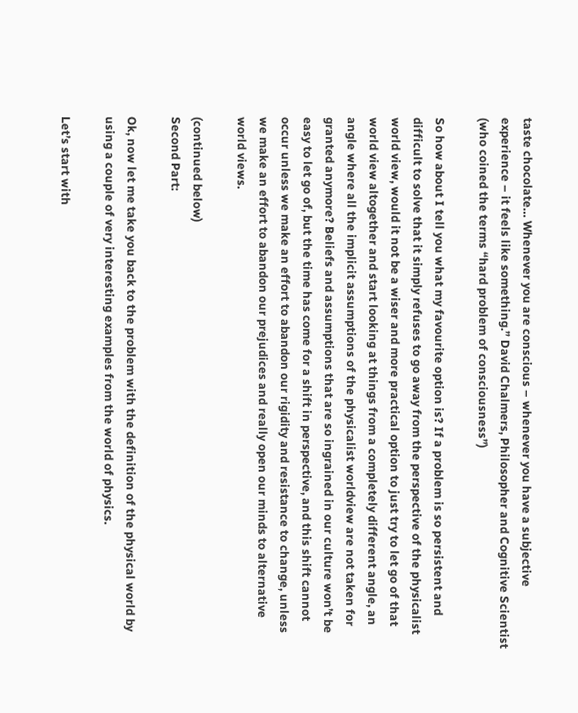taste chocolate… Whenever you are conscious – whenever you have a subjective experience – it feels like something.” David Chalmers, Philosopher and Cognitive Scientist (who coined the terms “hard problem of consciousness”)

So how about I tell you what my favourite option is? If a problem is so persistent and difficult to solve that it simply refuses to go away from the perspective of the physicalist world view, would it not be a wiser and more practical option to just try to let go of that world view altogether and start looking at things from a completely different angle, an angle where all the implicit assumptions of the physicalist worldview are not taken for granted anymore? Beliefs and assumptions that are so ingrained in our culture won’t be easy to let go of, but the time has come for a shift in perspective, and this shift cannot occur unless we make an effort to abandon our rigidity and resistance to change, unless we make an effort to abandon our prejudices and really open our minds to alternative world views.

(continued below)
Second Part:

Ok, now let me take you back to the problem with the definition of the physical world by using a couple of very interesting examples from the world of physics.

Let’s start with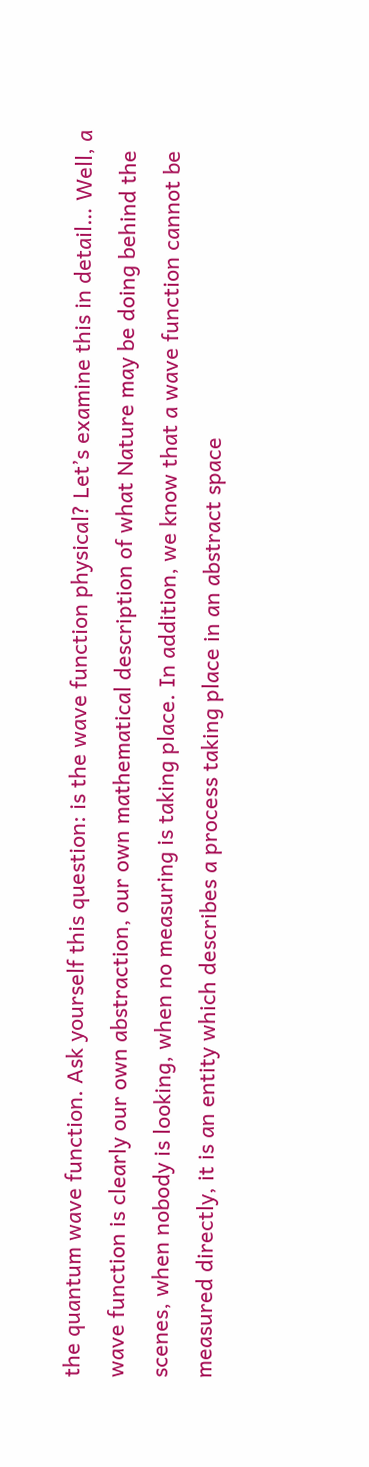the quantum wave function. Ask yourself this question: is the wave function physical? Let’s examine this in detail… Well, a wave function is clearly our own abstraction, our own mathematical description of what Nature may be doing behind the scenes, when nobody is looking, when no measuring is taking place. In addition, we know that a wave function cannot be measured directly, it is an entity which describes a process taking place in an abstract space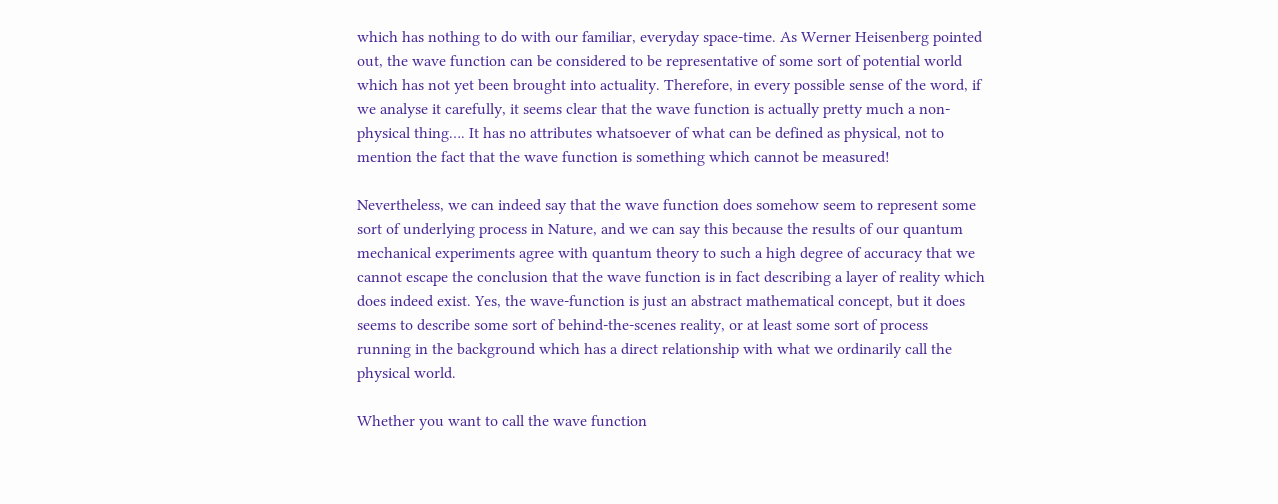which has nothing to do with our familiar, everyday space-time. As Werner Heisenberg pointed out, the wave function can be considered to be representative of some sort of potential world which has not yet been brought into actuality. Therefore, in every possible sense of the word, if we analyse it carefully, it seems clear that the wave function is actually pretty much a non-physical thing…. It has no attributes whatsoever of what can be defined as physical, not to mention the fact that the wave function is something which cannot be measured!

Nevertheless, we can indeed say that the wave function does somehow seem to represent some sort of underlying process in Nature, and we can say this because the results of our quantum mechanical experiments agree with quantum theory to such a high degree of accuracy that we cannot escape the conclusion that the wave function is in fact describing a layer of reality which does indeed exist. Yes, the wave-function is just an abstract mathematical concept, but it does seems to describe some sort of behind-the-scenes reality, or at least some sort of process running in the background which has a direct relationship with what we ordinarily call the physical world.

Whether you want to call the wave function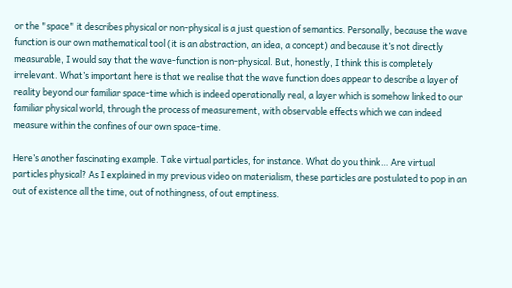or the "space" it describes physical or non-physical is a just question of semantics. Personally, because the wave function is our own mathematical tool (it is an abstraction, an idea, a concept) and because it’s not directly measurable, I would say that the wave-function is non-physical. But, honestly, I think this is completely irrelevant. What’s important here is that we realise that the wave function does appear to describe a layer of reality beyond our familiar space-time which is indeed operationally real, a layer which is somehow linked to our familiar physical world, through the process of measurement, with observable effects which we can indeed measure within the confines of our own space-time.

Here’s another fascinating example. Take virtual particles, for instance. What do you think… Are virtual particles physical? As I explained in my previous video on materialism, these particles are postulated to pop in an out of existence all the time, out of nothingness, of out emptiness.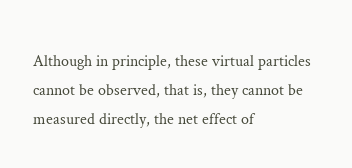Although in principle, these virtual particles cannot be observed, that is, they cannot be measured directly, the net effect of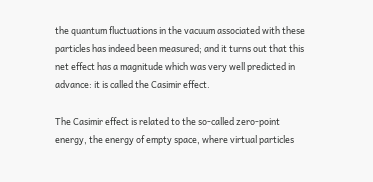the quantum fluctuations in the vacuum associated with these particles has indeed been measured; and it turns out that this net effect has a magnitude which was very well predicted in advance: it is called the Casimir effect.

The Casimir effect is related to the so-called zero-point energy, the energy of empty space, where virtual particles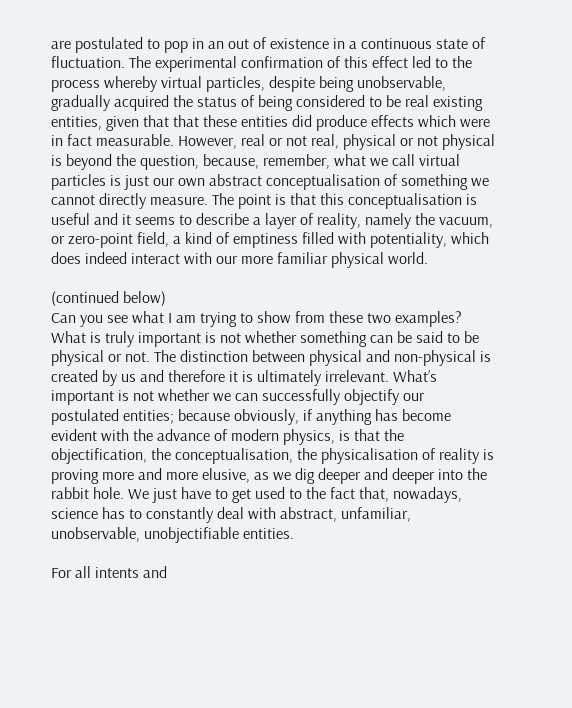are postulated to pop in an out of existence in a continuous state of fluctuation. The experimental confirmation of this effect led to the process whereby virtual particles, despite being unobservable, gradually acquired the status of being considered to be real existing entities, given that that these entities did produce effects which were in fact measurable. However, real or not real, physical or not physical is beyond the question, because, remember, what we call virtual particles is just our own abstract conceptualisation of something we cannot directly measure. The point is that this conceptualisation is useful and it seems to describe a layer of reality, namely the vacuum, or zero-point field, a kind of emptiness filled with potentiality, which does indeed interact with our more familiar physical world.

(continued below)
Can you see what I am trying to show from these two examples? What is truly important is not whether something can be said to be physical or not. The distinction between physical and non-physical is created by us and therefore it is ultimately irrelevant. What’s important is not whether we can successfully objectify our postulated entities; because obviously, if anything has become evident with the advance of modern physics, is that the objectification, the conceptualisation, the physicalisation of reality is proving more and more elusive, as we dig deeper and deeper into the rabbit hole. We just have to get used to the fact that, nowadays, science has to constantly deal with abstract, unfamiliar, unobservable, unobjectifiable entities.

For all intents and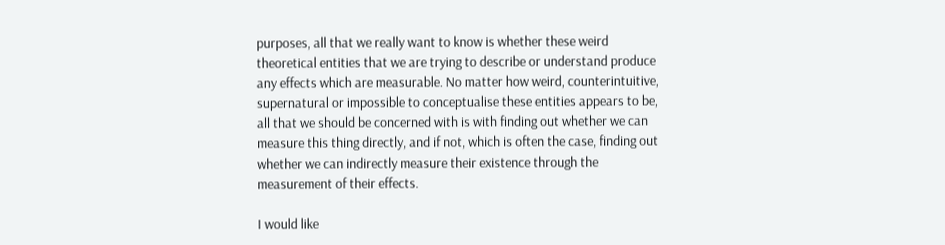purposes, all that we really want to know is whether these weird theoretical entities that we are trying to describe or understand produce any effects which are measurable. No matter how weird, counterintuitive, supernatural or impossible to conceptualise these entities appears to be, all that we should be concerned with is with finding out whether we can measure this thing directly, and if not, which is often the case, finding out whether we can indirectly measure their existence through the measurement of their effects.

I would like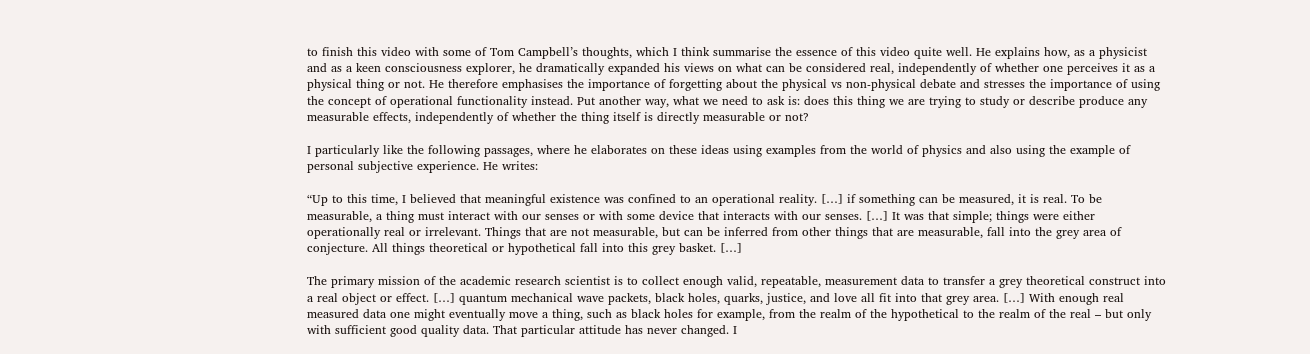to finish this video with some of Tom Campbell’s thoughts, which I think summarise the essence of this video quite well. He explains how, as a physicist and as a keen consciousness explorer, he dramatically expanded his views on what can be considered real, independently of whether one perceives it as a physical thing or not. He therefore emphasises the importance of forgetting about the physical vs non-physical debate and stresses the importance of using the concept of operational functionality instead. Put another way, what we need to ask is: does this thing we are trying to study or describe produce any measurable effects, independently of whether the thing itself is directly measurable or not?

I particularly like the following passages, where he elaborates on these ideas using examples from the world of physics and also using the example of personal subjective experience. He writes:

“Up to this time, I believed that meaningful existence was confined to an operational reality. […] if something can be measured, it is real. To be measurable, a thing must interact with our senses or with some device that interacts with our senses. […] It was that simple; things were either operationally real or irrelevant. Things that are not measurable, but can be inferred from other things that are measurable, fall into the grey area of conjecture. All things theoretical or hypothetical fall into this grey basket. […]

The primary mission of the academic research scientist is to collect enough valid, repeatable, measurement data to transfer a grey theoretical construct into a real object or effect. […] quantum mechanical wave packets, black holes, quarks, justice, and love all fit into that grey area. […] With enough real measured data one might eventually move a thing, such as black holes for example, from the realm of the hypothetical to the realm of the real – but only with sufficient good quality data. That particular attitude has never changed. I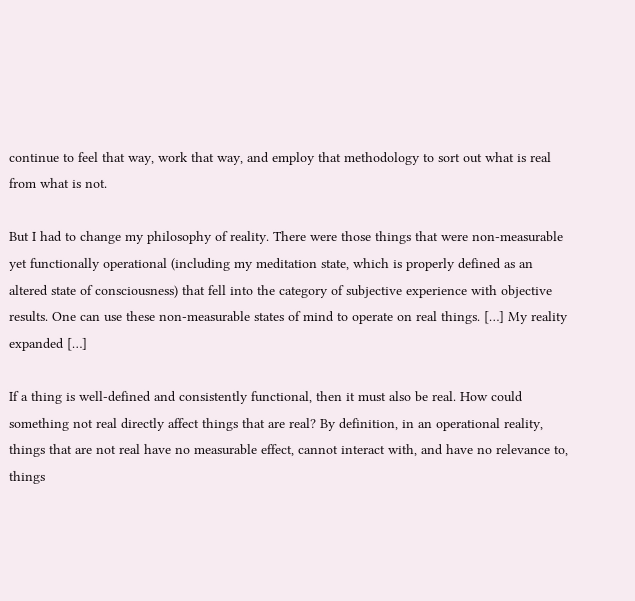continue to feel that way, work that way, and employ that methodology to sort out what is real from what is not.

But I had to change my philosophy of reality. There were those things that were non-measurable yet functionally operational (including my meditation state, which is properly defined as an altered state of consciousness) that fell into the category of subjective experience with objective results. One can use these non-measurable states of mind to operate on real things. […] My reality expanded […]

If a thing is well-defined and consistently functional, then it must also be real. How could something not real directly affect things that are real? By definition, in an operational reality, things that are not real have no measurable effect, cannot interact with, and have no relevance to, things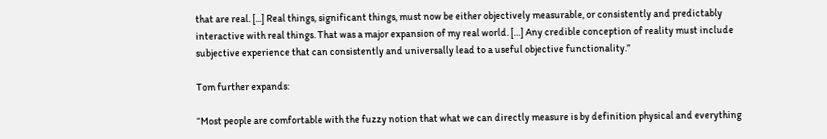that are real. [...] Real things, significant things, must now be either objectively measurable, or consistently and predictably interactive with real things. That was a major expansion of my real world. […] Any credible conception of reality must include subjective experience that can consistently and universally lead to a useful objective functionality.”

Tom further expands:

“Most people are comfortable with the fuzzy notion that what we can directly measure is by definition physical and everything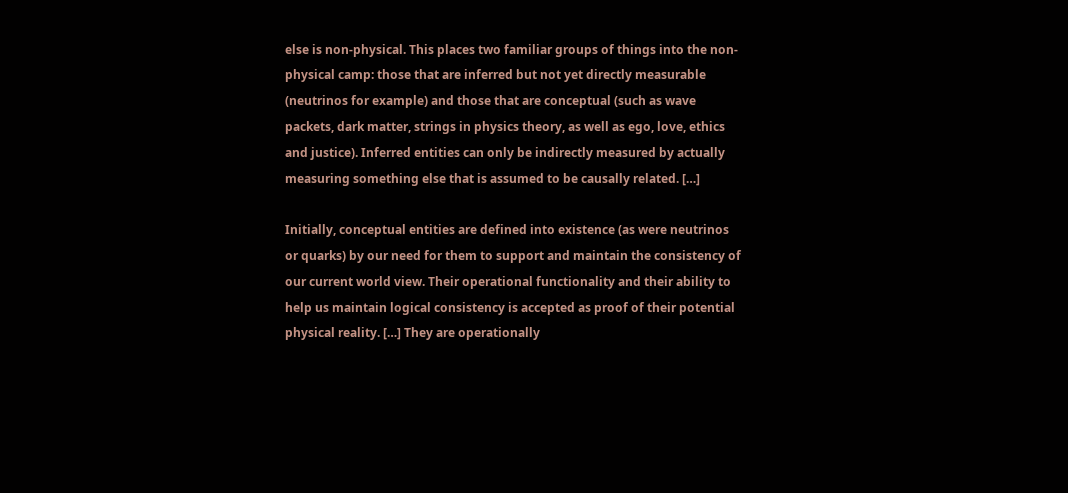else is non-physical. This places two familiar groups of things into the non-physical camp: those that are inferred but not yet directly measurable (neutrinos for example) and those that are conceptual (such as wave packets, dark matter, strings in physics theory, as well as ego, love, ethics and justice). Inferred entities can only be indirectly measured by actually measuring something else that is assumed to be causally related. […]

Initially, conceptual entities are defined into existence (as were neutrinos or quarks) by our need for them to support and maintain the consistency of our current world view. Their operational functionality and their ability to help us maintain logical consistency is accepted as proof of their potential physical reality. […] They are operationally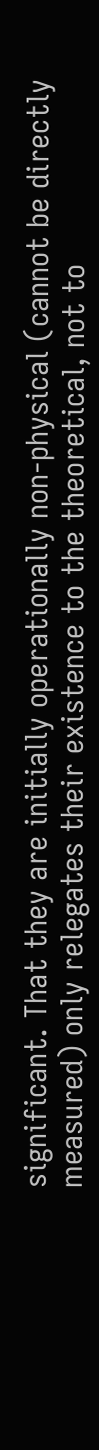significant. That they are initially operationally non-physical (cannot be directly measured) only relegates their existence to the theoretical, not to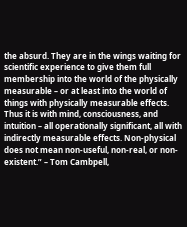the absurd. They are in the wings waiting for scientific experience to give them full membership into the world of the physically measurable – or at least into the world of things with physically measurable effects. Thus it is with mind, consciousness, and intuition – all operationally significant, all with indirectly measurable effects. Non-physical does not mean non-useful, non-real, or non-existent.” – Tom Cambpell,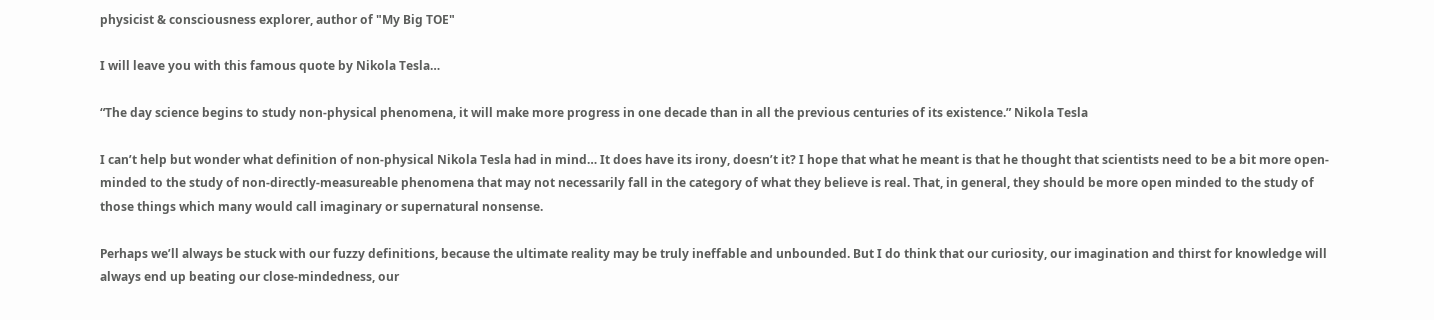physicist & consciousness explorer, author of "My Big TOE"

I will leave you with this famous quote by Nikola Tesla…

“The day science begins to study non-physical phenomena, it will make more progress in one decade than in all the previous centuries of its existence.” Nikola Tesla

I can’t help but wonder what definition of non-physical Nikola Tesla had in mind… It does have its irony, doesn’t it? I hope that what he meant is that he thought that scientists need to be a bit more open-minded to the study of non-directly-measureable phenomena that may not necessarily fall in the category of what they believe is real. That, in general, they should be more open minded to the study of those things which many would call imaginary or supernatural nonsense.

Perhaps we’ll always be stuck with our fuzzy definitions, because the ultimate reality may be truly ineffable and unbounded. But I do think that our curiosity, our imagination and thirst for knowledge will always end up beating our close-mindedness, our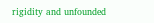rigidity and unfounded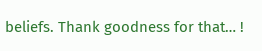beliefs. Thank goodness for that… !